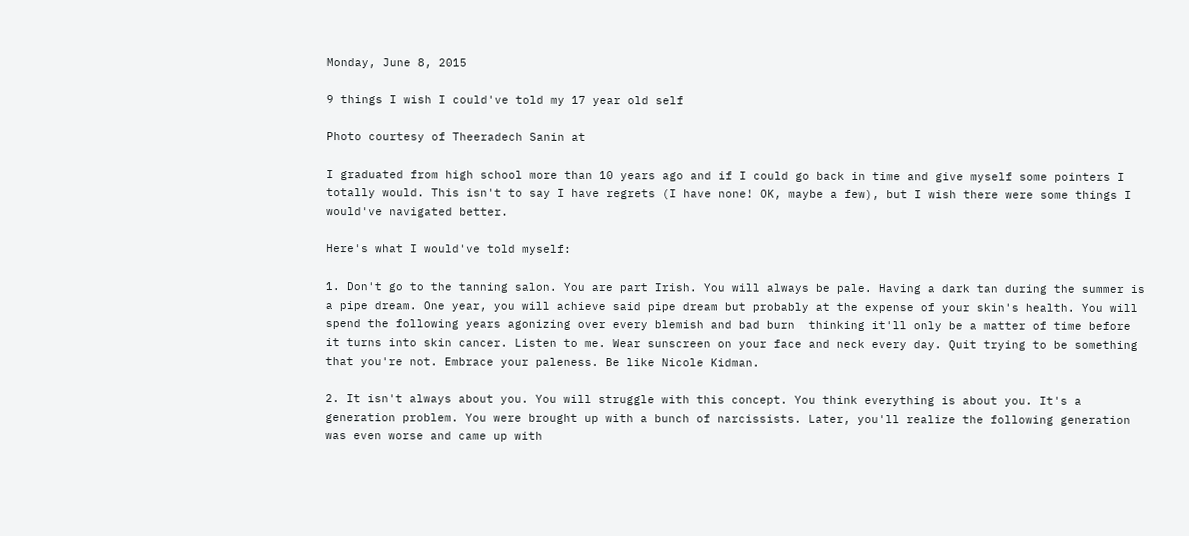Monday, June 8, 2015

9 things I wish I could've told my 17 year old self

Photo courtesy of Theeradech Sanin at

I graduated from high school more than 10 years ago and if I could go back in time and give myself some pointers I totally would. This isn't to say I have regrets (I have none! OK, maybe a few), but I wish there were some things I would've navigated better.

Here's what I would've told myself:

1. Don't go to the tanning salon. You are part Irish. You will always be pale. Having a dark tan during the summer is a pipe dream. One year, you will achieve said pipe dream but probably at the expense of your skin's health. You will spend the following years agonizing over every blemish and bad burn  thinking it'll only be a matter of time before it turns into skin cancer. Listen to me. Wear sunscreen on your face and neck every day. Quit trying to be something that you're not. Embrace your paleness. Be like Nicole Kidman.

2. It isn't always about you. You will struggle with this concept. You think everything is about you. It's a generation problem. You were brought up with a bunch of narcissists. Later, you'll realize the following generation was even worse and came up with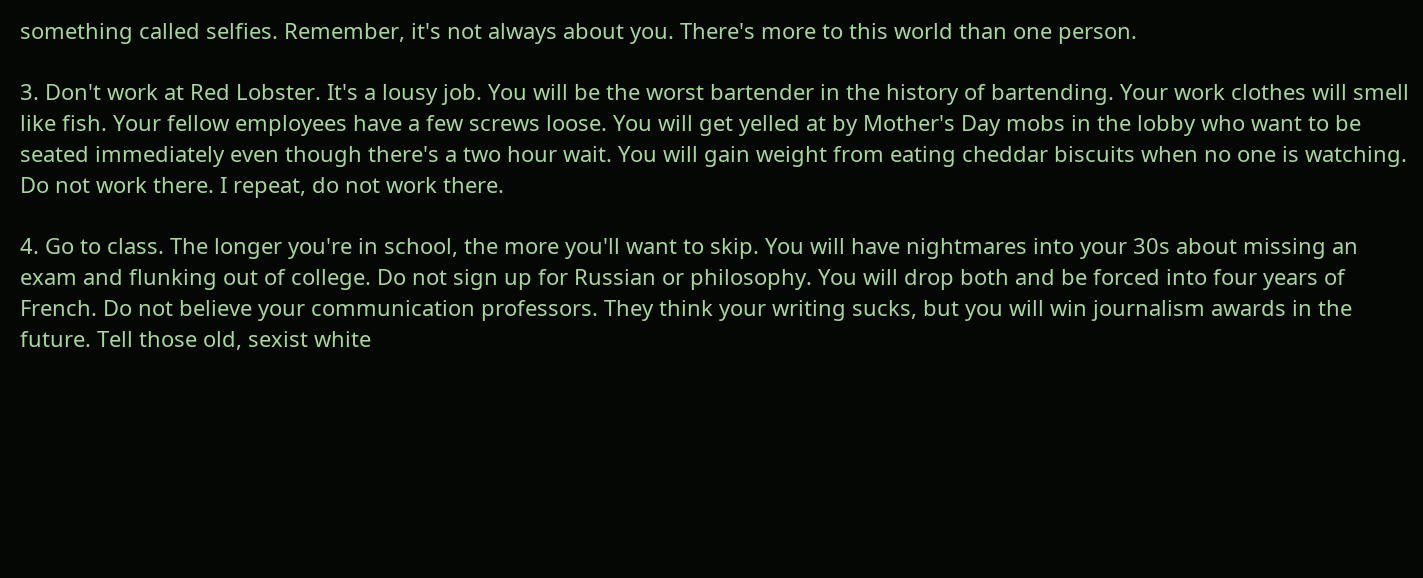something called selfies. Remember, it's not always about you. There's more to this world than one person.

3. Don't work at Red Lobster. It's a lousy job. You will be the worst bartender in the history of bartending. Your work clothes will smell like fish. Your fellow employees have a few screws loose. You will get yelled at by Mother's Day mobs in the lobby who want to be seated immediately even though there's a two hour wait. You will gain weight from eating cheddar biscuits when no one is watching. Do not work there. I repeat, do not work there.

4. Go to class. The longer you're in school, the more you'll want to skip. You will have nightmares into your 30s about missing an exam and flunking out of college. Do not sign up for Russian or philosophy. You will drop both and be forced into four years of French. Do not believe your communication professors. They think your writing sucks, but you will win journalism awards in the future. Tell those old, sexist white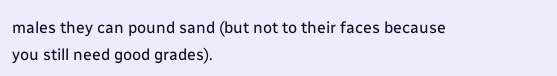males they can pound sand (but not to their faces because you still need good grades).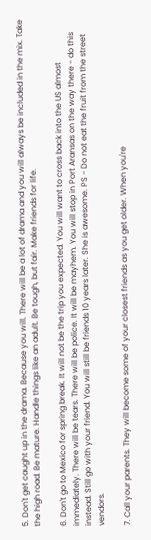5. Don't get caught up in the drama. Because you will. There will be a lot of drama and you will always be included in the mix. Take the high road. Be mature. Handle things like an adult. Be tough, but fair. Make friends for life.

6. Don't go to Mexico for spring break. It will not be the trip you expected. You will want to cross back into the US almost immediately. There will be tears. There will be police. It will be mayhem. You will stop in Port Aransas on the way there - do this instead. Still go with your friend. You will still be friends 10 years later. She is awesome. PS - Do not eat the fruit from the street vendors.

7. Call your parents. They will become some of your closest friends as you get older. When you're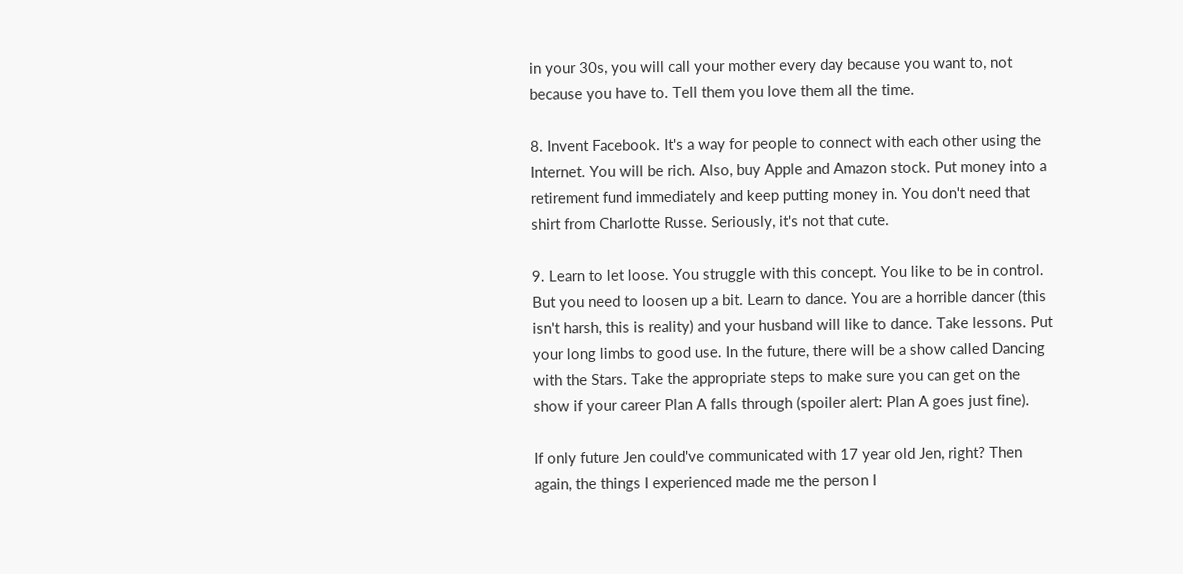in your 30s, you will call your mother every day because you want to, not because you have to. Tell them you love them all the time.

8. Invent Facebook. It's a way for people to connect with each other using the Internet. You will be rich. Also, buy Apple and Amazon stock. Put money into a retirement fund immediately and keep putting money in. You don't need that shirt from Charlotte Russe. Seriously, it's not that cute.

9. Learn to let loose. You struggle with this concept. You like to be in control. But you need to loosen up a bit. Learn to dance. You are a horrible dancer (this isn't harsh, this is reality) and your husband will like to dance. Take lessons. Put your long limbs to good use. In the future, there will be a show called Dancing with the Stars. Take the appropriate steps to make sure you can get on the show if your career Plan A falls through (spoiler alert: Plan A goes just fine).

If only future Jen could've communicated with 17 year old Jen, right? Then again, the things I experienced made me the person I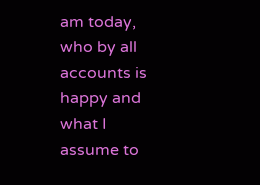am today, who by all accounts is happy and what I assume to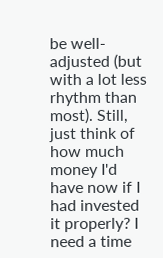be well-adjusted (but with a lot less rhythm than most). Still, just think of how much money I'd have now if I had invested it properly? I need a time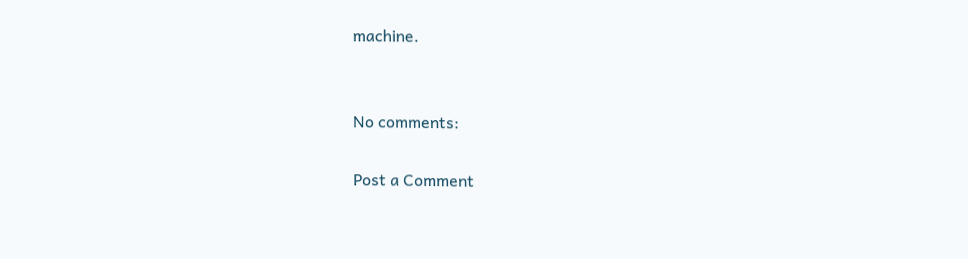machine.


No comments:

Post a Comment